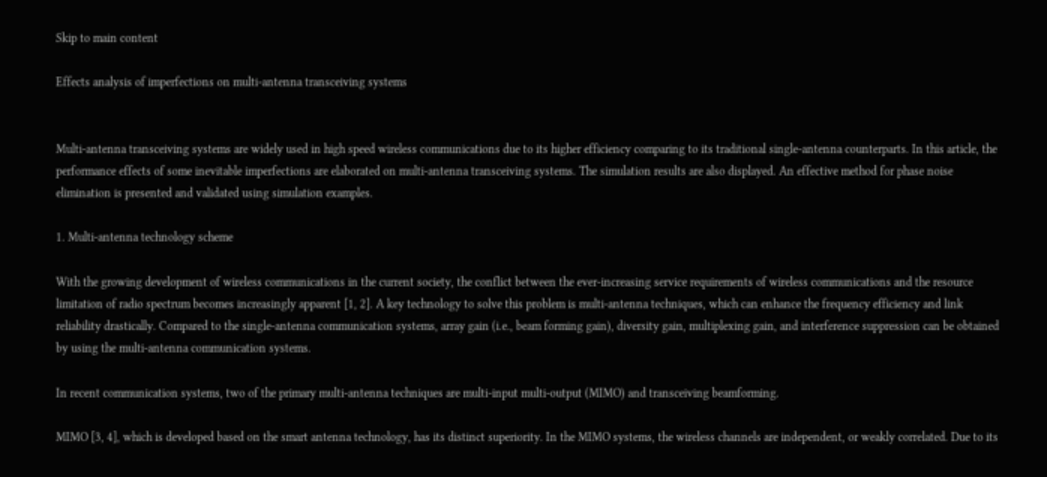Skip to main content

Effects analysis of imperfections on multi-antenna transceiving systems


Multi-antenna transceiving systems are widely used in high speed wireless communications due to its higher efficiency comparing to its traditional single-antenna counterparts. In this article, the performance effects of some inevitable imperfections are elaborated on multi-antenna transceiving systems. The simulation results are also displayed. An effective method for phase noise elimination is presented and validated using simulation examples.

1. Multi-antenna technology scheme

With the growing development of wireless communications in the current society, the conflict between the ever-increasing service requirements of wireless communications and the resource limitation of radio spectrum becomes increasingly apparent [1, 2]. A key technology to solve this problem is multi-antenna techniques, which can enhance the frequency efficiency and link reliability drastically. Compared to the single-antenna communication systems, array gain (i.e., beam forming gain), diversity gain, multiplexing gain, and interference suppression can be obtained by using the multi-antenna communication systems.

In recent communication systems, two of the primary multi-antenna techniques are multi-input multi-output (MIMO) and transceiving beamforming.

MIMO [3, 4], which is developed based on the smart antenna technology, has its distinct superiority. In the MIMO systems, the wireless channels are independent, or weakly correlated. Due to its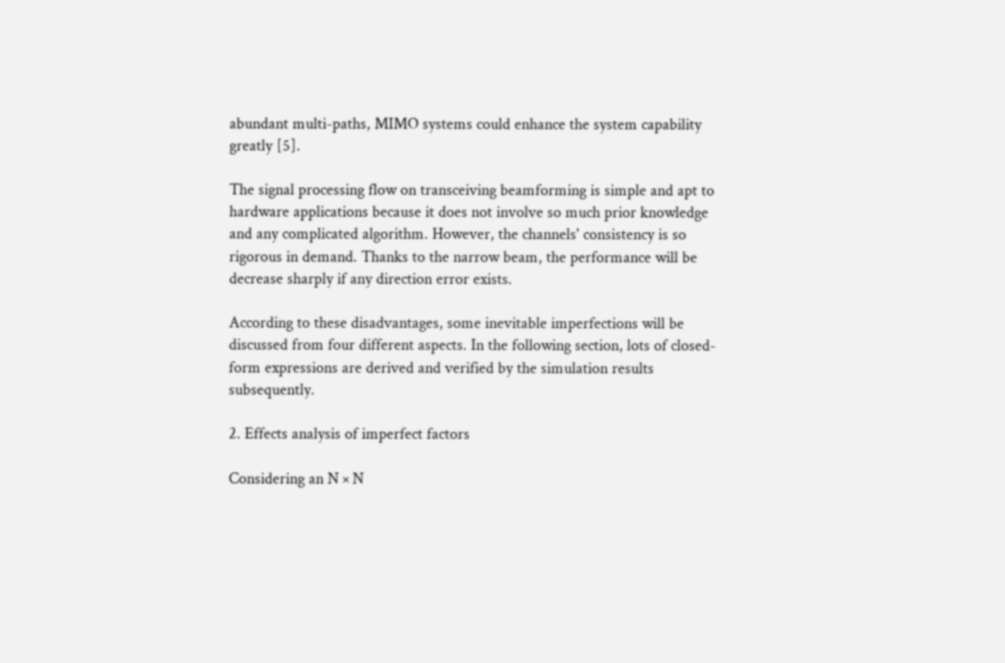abundant multi-paths, MIMO systems could enhance the system capability greatly [5].

The signal processing flow on transceiving beamforming is simple and apt to hardware applications because it does not involve so much prior knowledge and any complicated algorithm. However, the channels' consistency is so rigorous in demand. Thanks to the narrow beam, the performance will be decrease sharply if any direction error exists.

According to these disadvantages, some inevitable imperfections will be discussed from four different aspects. In the following section, lots of closed-form expressions are derived and verified by the simulation results subsequently.

2. Effects analysis of imperfect factors

Considering an N × N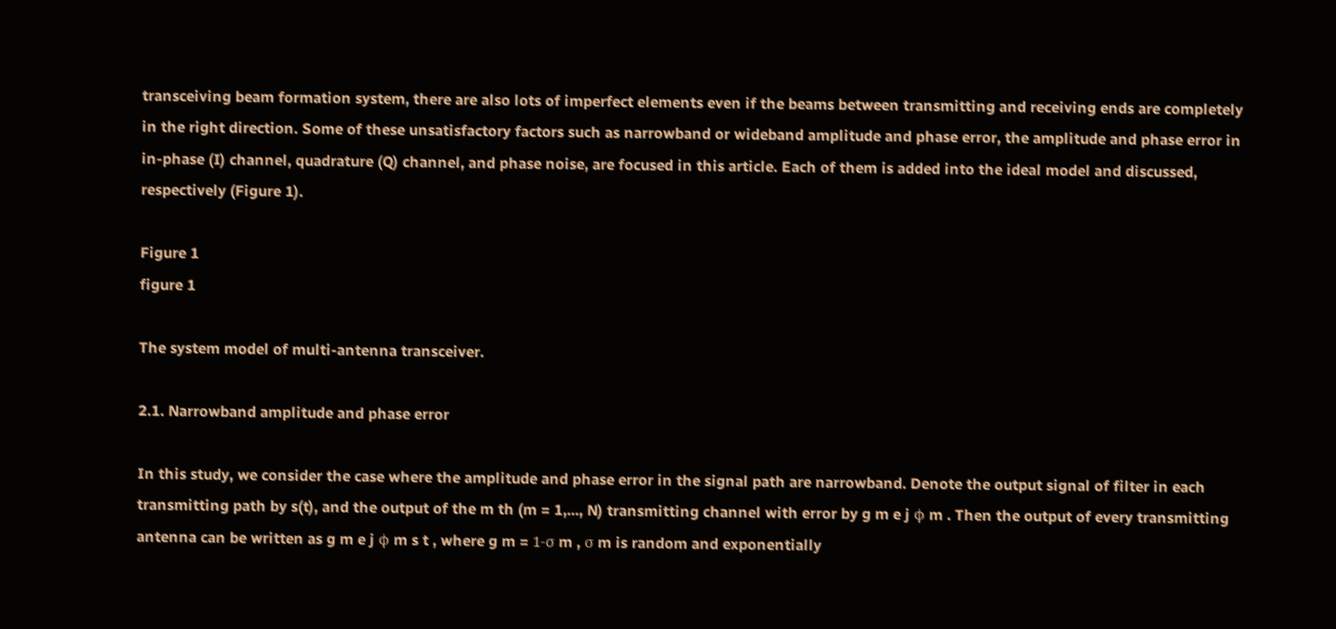transceiving beam formation system, there are also lots of imperfect elements even if the beams between transmitting and receiving ends are completely in the right direction. Some of these unsatisfactory factors such as narrowband or wideband amplitude and phase error, the amplitude and phase error in in-phase (I) channel, quadrature (Q) channel, and phase noise, are focused in this article. Each of them is added into the ideal model and discussed, respectively (Figure 1).

Figure 1
figure 1

The system model of multi-antenna transceiver.

2.1. Narrowband amplitude and phase error

In this study, we consider the case where the amplitude and phase error in the signal path are narrowband. Denote the output signal of filter in each transmitting path by s(t), and the output of the m th (m = 1,..., N) transmitting channel with error by g m e j ϕ m . Then the output of every transmitting antenna can be written as g m e j ϕ m s t , where g m = 1-σ m , σ m is random and exponentially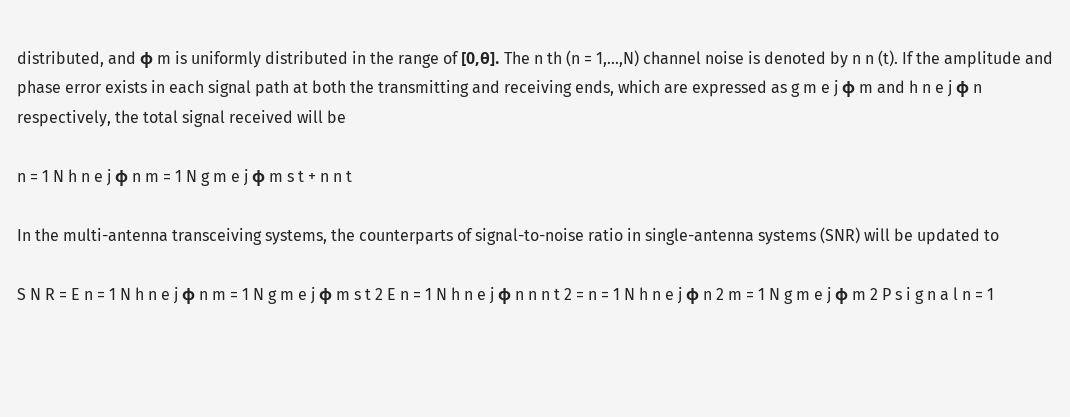distributed, and ϕ m is uniformly distributed in the range of [0,θ]. The n th (n = 1,...,N) channel noise is denoted by n n (t). If the amplitude and phase error exists in each signal path at both the transmitting and receiving ends, which are expressed as g m e j ϕ m and h n e j φ n respectively, the total signal received will be

n = 1 N h n e j φ n m = 1 N g m e j ϕ m s t + n n t

In the multi-antenna transceiving systems, the counterparts of signal-to-noise ratio in single-antenna systems (SNR) will be updated to

S N R = E n = 1 N h n e j φ n m = 1 N g m e j ϕ m s t 2 E n = 1 N h n e j φ n n n t 2 = n = 1 N h n e j φ n 2 m = 1 N g m e j ϕ m 2 P s i g n a l n = 1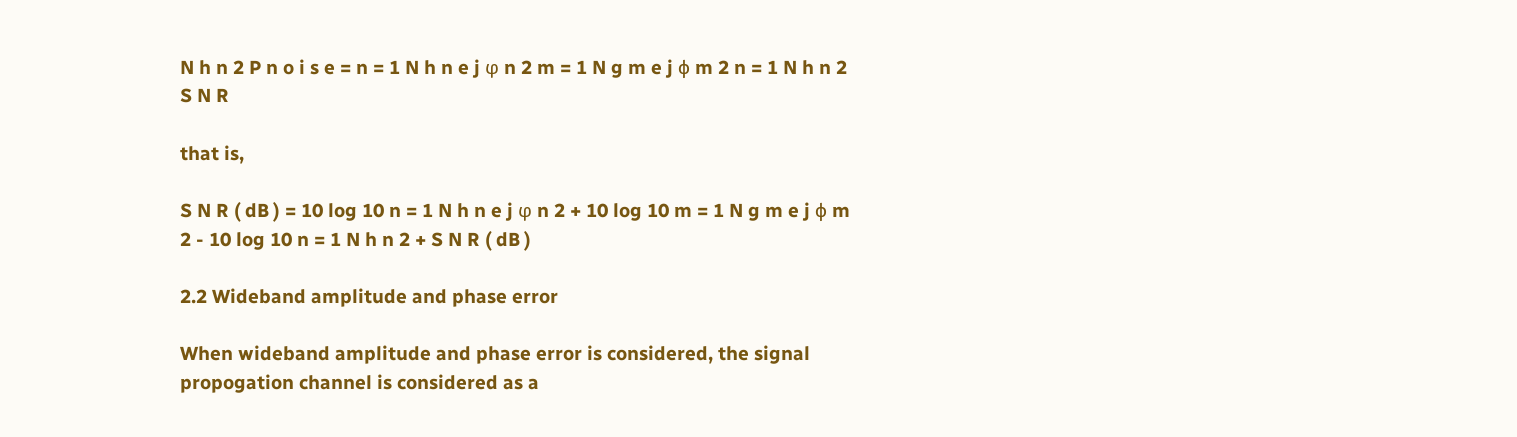N h n 2 P n o i s e = n = 1 N h n e j φ n 2 m = 1 N g m e j ϕ m 2 n = 1 N h n 2 S N R

that is,

S N R ( dB ) = 10 log 10 n = 1 N h n e j φ n 2 + 10 log 10 m = 1 N g m e j ϕ m 2 - 10 log 10 n = 1 N h n 2 + S N R ( dB )

2.2 Wideband amplitude and phase error

When wideband amplitude and phase error is considered, the signal propogation channel is considered as a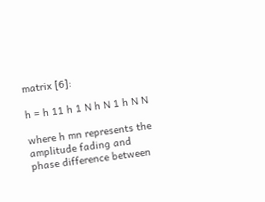matrix [6]:

h = h 11 h 1 N h N 1 h N N

where h mn represents the amplitude fading and phase difference between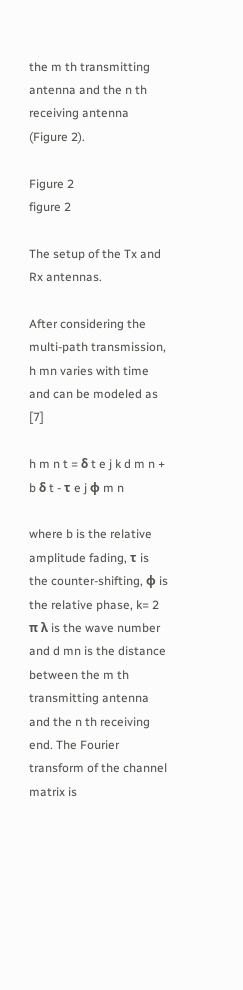the m th transmitting antenna and the n th receiving antenna (Figure 2).

Figure 2
figure 2

The setup of the Tx and Rx antennas.

After considering the multi-path transmission, h mn varies with time and can be modeled as [7]

h m n t = δ t e j k d m n + b δ t - τ e j ϕ m n

where b is the relative amplitude fading, τ is the counter-shifting, ϕ is the relative phase, k= 2 π λ is the wave number and d mn is the distance between the m th transmitting antenna and the n th receiving end. The Fourier transform of the channel matrix is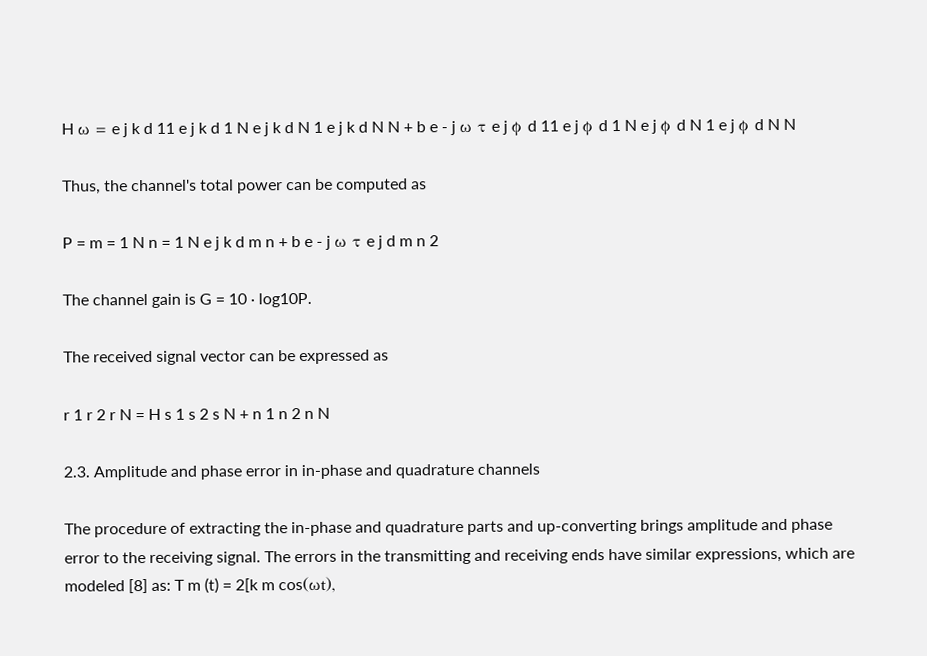H ω = e j k d 11 e j k d 1 N e j k d N 1 e j k d N N + b e - j ω τ e j ϕ d 11 e j ϕ d 1 N e j ϕ d N 1 e j ϕ d N N

Thus, the channel's total power can be computed as

P = m = 1 N n = 1 N e j k d m n + b e - j ω τ e j d m n 2

The channel gain is G = 10 · log10P.

The received signal vector can be expressed as

r 1 r 2 r N = H s 1 s 2 s N + n 1 n 2 n N

2.3. Amplitude and phase error in in-phase and quadrature channels

The procedure of extracting the in-phase and quadrature parts and up-converting brings amplitude and phase error to the receiving signal. The errors in the transmitting and receiving ends have similar expressions, which are modeled [8] as: T m (t) = 2[k m cos(ωt),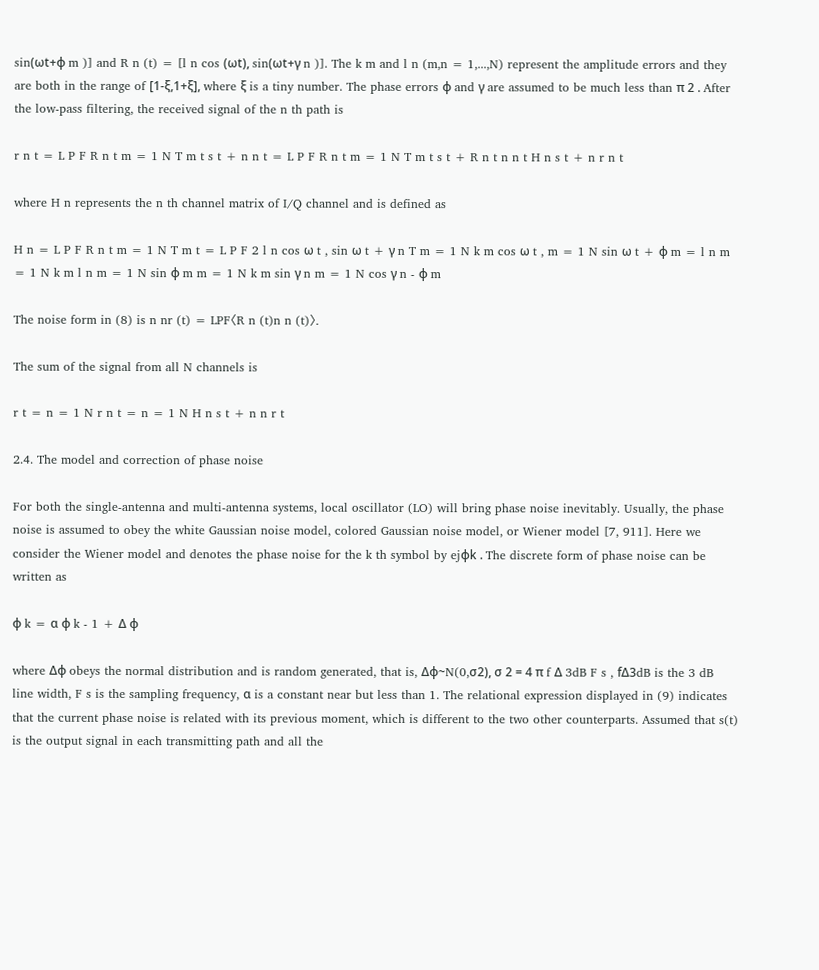sin(ωt+φ m )] and R n (t) = [l n cos (ωt), sin(ωt+γ n )]. The k m and l n (m,n = 1,...,N) represent the amplitude errors and they are both in the range of [1-ξ,1+ξ], where ξ is a tiny number. The phase errors φ and γ are assumed to be much less than π 2 . After the low-pass filtering, the received signal of the n th path is

r n t = L P F R n t m = 1 N T m t s t + n n t = L P F R n t m = 1 N T m t s t + R n t n n t H n s t + n r n t

where H n represents the n th channel matrix of I/Q channel and is defined as

H n = L P F R n t m = 1 N T m t = L P F 2 l n cos ω t , sin ω t + γ n T m = 1 N k m cos ω t , m = 1 N sin ω t + φ m = l n m = 1 N k m l n m = 1 N sin φ m m = 1 N k m sin γ n m = 1 N cos γ n - φ m

The noise form in (8) is n nr (t) = LPF〈R n (t)n n (t)〉.

The sum of the signal from all N channels is

r t = n = 1 N r n t = n = 1 N H n s t + n n r t

2.4. The model and correction of phase noise

For both the single-antenna and multi-antenna systems, local oscillator (LO) will bring phase noise inevitably. Usually, the phase noise is assumed to obey the white Gaussian noise model, colored Gaussian noise model, or Wiener model [7, 911]. Here we consider the Wiener model and denotes the phase noise for the k th symbol by ejφk . The discrete form of phase noise can be written as

φ k = α φ k - 1 + Δ φ

where Δφ obeys the normal distribution and is random generated, that is, Δφ~N(0,σ2), σ 2 = 4 π f Δ 3dB F s , fΔ3dB is the 3 dB line width, F s is the sampling frequency, α is a constant near but less than 1. The relational expression displayed in (9) indicates that the current phase noise is related with its previous moment, which is different to the two other counterparts. Assumed that s(t) is the output signal in each transmitting path and all the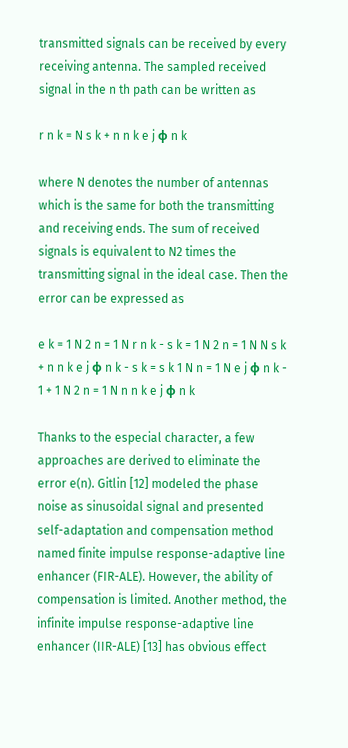transmitted signals can be received by every receiving antenna. The sampled received signal in the n th path can be written as

r n k = N s k + n n k e j φ n k

where N denotes the number of antennas which is the same for both the transmitting and receiving ends. The sum of received signals is equivalent to N2 times the transmitting signal in the ideal case. Then the error can be expressed as

e k = 1 N 2 n = 1 N r n k - s k = 1 N 2 n = 1 N N s k + n n k e j φ n k - s k = s k 1 N n = 1 N e j φ n k - 1 + 1 N 2 n = 1 N n n k e j φ n k

Thanks to the especial character, a few approaches are derived to eliminate the error e(n). Gitlin [12] modeled the phase noise as sinusoidal signal and presented self-adaptation and compensation method named finite impulse response-adaptive line enhancer (FIR-ALE). However, the ability of compensation is limited. Another method, the infinite impulse response-adaptive line enhancer (IIR-ALE) [13] has obvious effect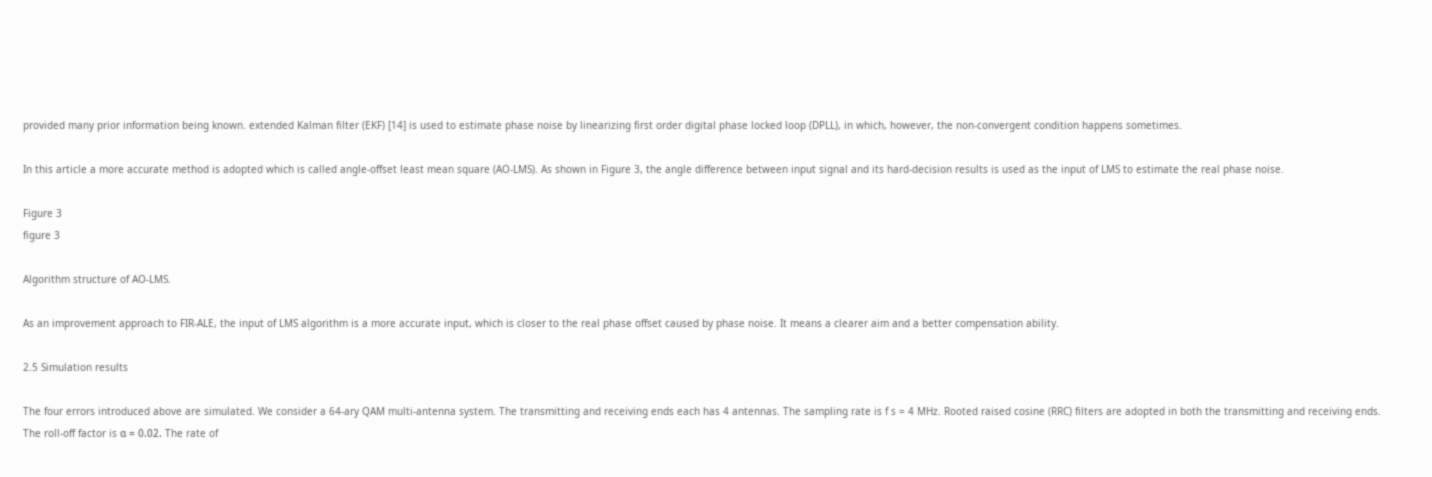provided many prior information being known. extended Kalman filter (EKF) [14] is used to estimate phase noise by linearizing first order digital phase locked loop (DPLL), in which, however, the non-convergent condition happens sometimes.

In this article a more accurate method is adopted which is called angle-offset least mean square (AO-LMS). As shown in Figure 3, the angle difference between input signal and its hard-decision results is used as the input of LMS to estimate the real phase noise.

Figure 3
figure 3

Algorithm structure of AO-LMS.

As an improvement approach to FIR-ALE, the input of LMS algorithm is a more accurate input, which is closer to the real phase offset caused by phase noise. It means a clearer aim and a better compensation ability.

2.5 Simulation results

The four errors introduced above are simulated. We consider a 64-ary QAM multi-antenna system. The transmitting and receiving ends each has 4 antennas. The sampling rate is f s = 4 MHz. Rooted raised cosine (RRC) filters are adopted in both the transmitting and receiving ends. The roll-off factor is α = 0.02. The rate of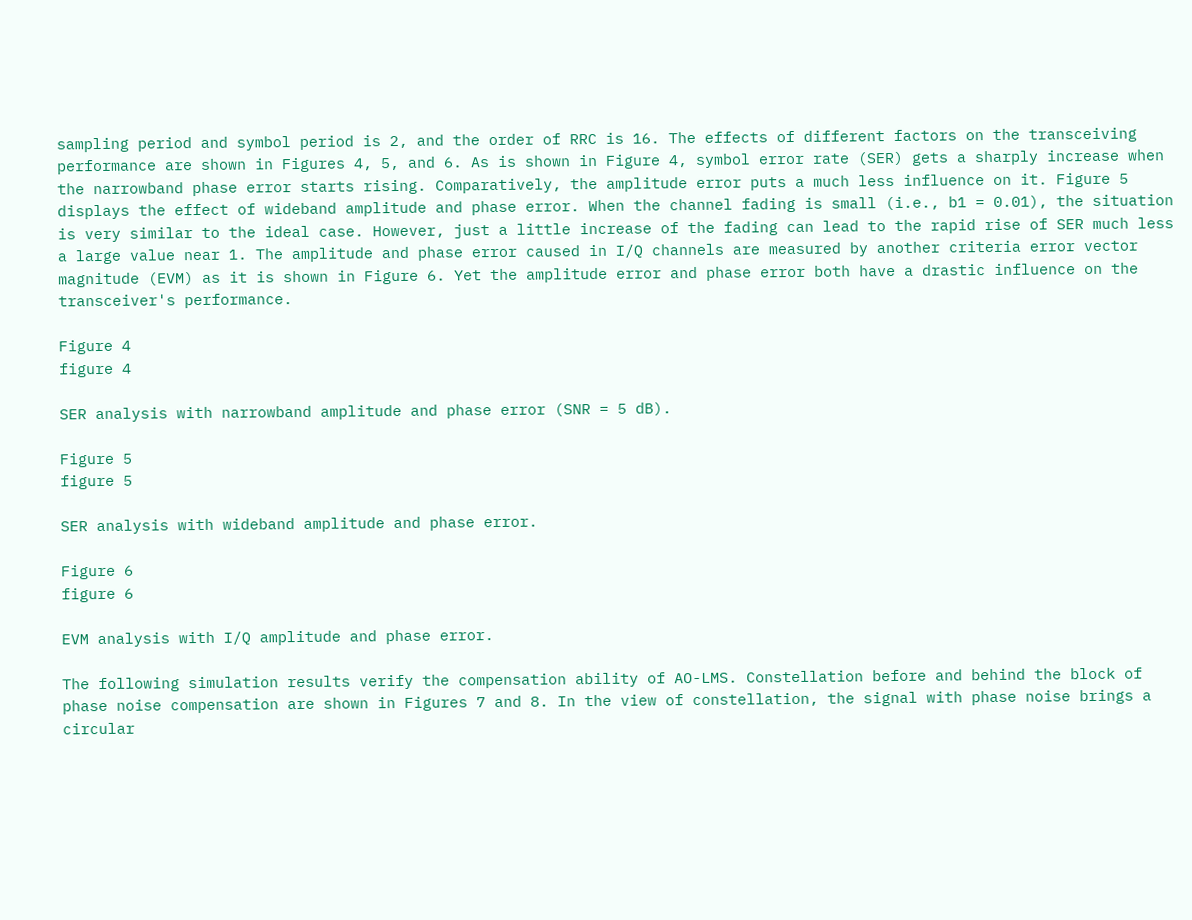sampling period and symbol period is 2, and the order of RRC is 16. The effects of different factors on the transceiving performance are shown in Figures 4, 5, and 6. As is shown in Figure 4, symbol error rate (SER) gets a sharply increase when the narrowband phase error starts rising. Comparatively, the amplitude error puts a much less influence on it. Figure 5 displays the effect of wideband amplitude and phase error. When the channel fading is small (i.e., b1 = 0.01), the situation is very similar to the ideal case. However, just a little increase of the fading can lead to the rapid rise of SER much less a large value near 1. The amplitude and phase error caused in I/Q channels are measured by another criteria error vector magnitude (EVM) as it is shown in Figure 6. Yet the amplitude error and phase error both have a drastic influence on the transceiver's performance.

Figure 4
figure 4

SER analysis with narrowband amplitude and phase error (SNR = 5 dB).

Figure 5
figure 5

SER analysis with wideband amplitude and phase error.

Figure 6
figure 6

EVM analysis with I/Q amplitude and phase error.

The following simulation results verify the compensation ability of AO-LMS. Constellation before and behind the block of phase noise compensation are shown in Figures 7 and 8. In the view of constellation, the signal with phase noise brings a circular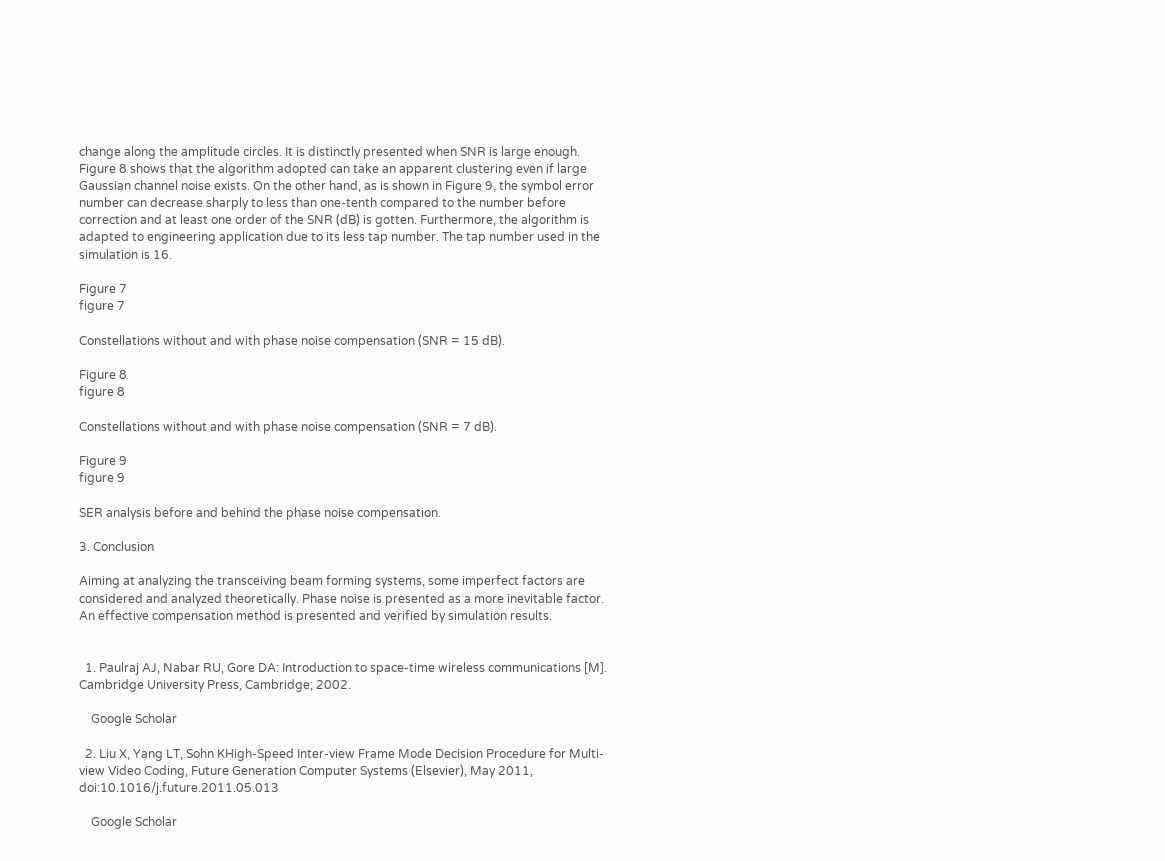change along the amplitude circles. It is distinctly presented when SNR is large enough. Figure 8 shows that the algorithm adopted can take an apparent clustering even if large Gaussian channel noise exists. On the other hand, as is shown in Figure 9, the symbol error number can decrease sharply to less than one-tenth compared to the number before correction and at least one order of the SNR (dB) is gotten. Furthermore, the algorithm is adapted to engineering application due to its less tap number. The tap number used in the simulation is 16.

Figure 7
figure 7

Constellations without and with phase noise compensation (SNR = 15 dB).

Figure 8
figure 8

Constellations without and with phase noise compensation (SNR = 7 dB).

Figure 9
figure 9

SER analysis before and behind the phase noise compensation.

3. Conclusion

Aiming at analyzing the transceiving beam forming systems, some imperfect factors are considered and analyzed theoretically. Phase noise is presented as a more inevitable factor. An effective compensation method is presented and verified by simulation results.


  1. Paulraj AJ, Nabar RU, Gore DA: Introduction to space-time wireless communications [M]. Cambridge University Press, Cambridge; 2002.

    Google Scholar

  2. Liu X, Yang LT, Sohn KHigh-Speed Inter-view Frame Mode Decision Procedure for Multi-view Video Coding, Future Generation Computer Systems (Elsevier), May 2011, doi:10.1016/j.future.2011.05.013

    Google Scholar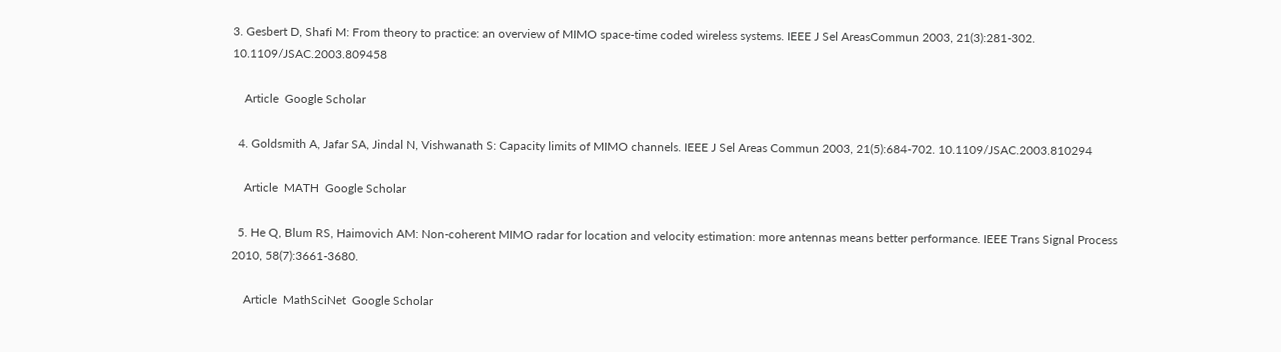3. Gesbert D, Shafi M: From theory to practice: an overview of MIMO space-time coded wireless systems. IEEE J Sel AreasCommun 2003, 21(3):281-302. 10.1109/JSAC.2003.809458

    Article  Google Scholar

  4. Goldsmith A, Jafar SA, Jindal N, Vishwanath S: Capacity limits of MIMO channels. IEEE J Sel Areas Commun 2003, 21(5):684-702. 10.1109/JSAC.2003.810294

    Article  MATH  Google Scholar

  5. He Q, Blum RS, Haimovich AM: Non-coherent MIMO radar for location and velocity estimation: more antennas means better performance. IEEE Trans Signal Process 2010, 58(7):3661-3680.

    Article  MathSciNet  Google Scholar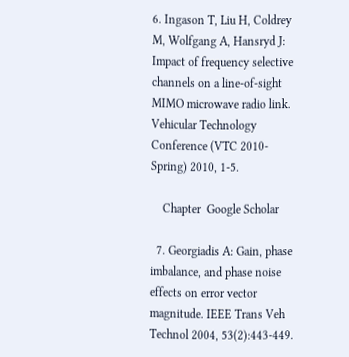6. Ingason T, Liu H, Coldrey M, Wolfgang A, Hansryd J: Impact of frequency selective channels on a line-of-sight MIMO microwave radio link. Vehicular Technology Conference (VTC 2010-Spring) 2010, 1-5.

    Chapter  Google Scholar

  7. Georgiadis A: Gain, phase imbalance, and phase noise effects on error vector magnitude. IEEE Trans Veh Technol 2004, 53(2):443-449.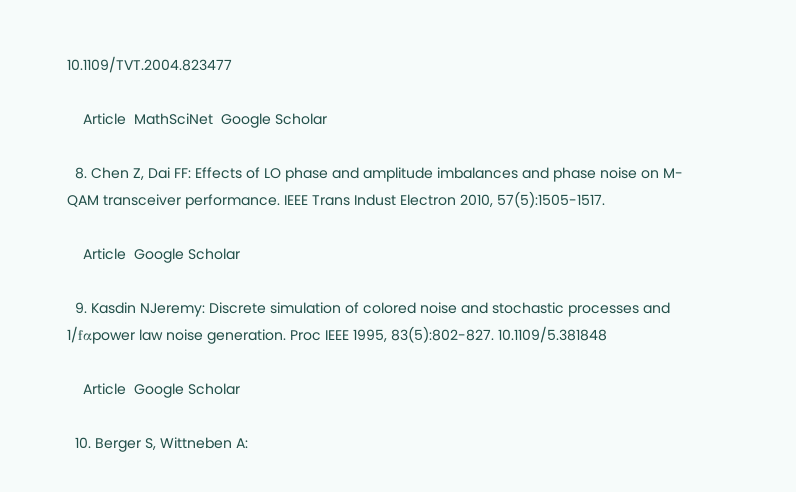10.1109/TVT.2004.823477

    Article  MathSciNet  Google Scholar

  8. Chen Z, Dai FF: Effects of LO phase and amplitude imbalances and phase noise on M-QAM transceiver performance. IEEE Trans Indust Electron 2010, 57(5):1505-1517.

    Article  Google Scholar

  9. Kasdin NJeremy: Discrete simulation of colored noise and stochastic processes and 1/fαpower law noise generation. Proc IEEE 1995, 83(5):802-827. 10.1109/5.381848

    Article  Google Scholar

  10. Berger S, Wittneben A: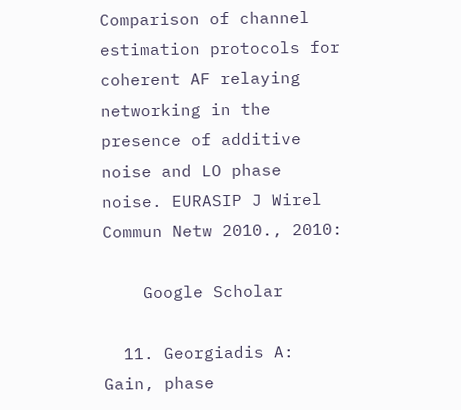Comparison of channel estimation protocols for coherent AF relaying networking in the presence of additive noise and LO phase noise. EURASIP J Wirel Commun Netw 2010., 2010:

    Google Scholar

  11. Georgiadis A: Gain, phase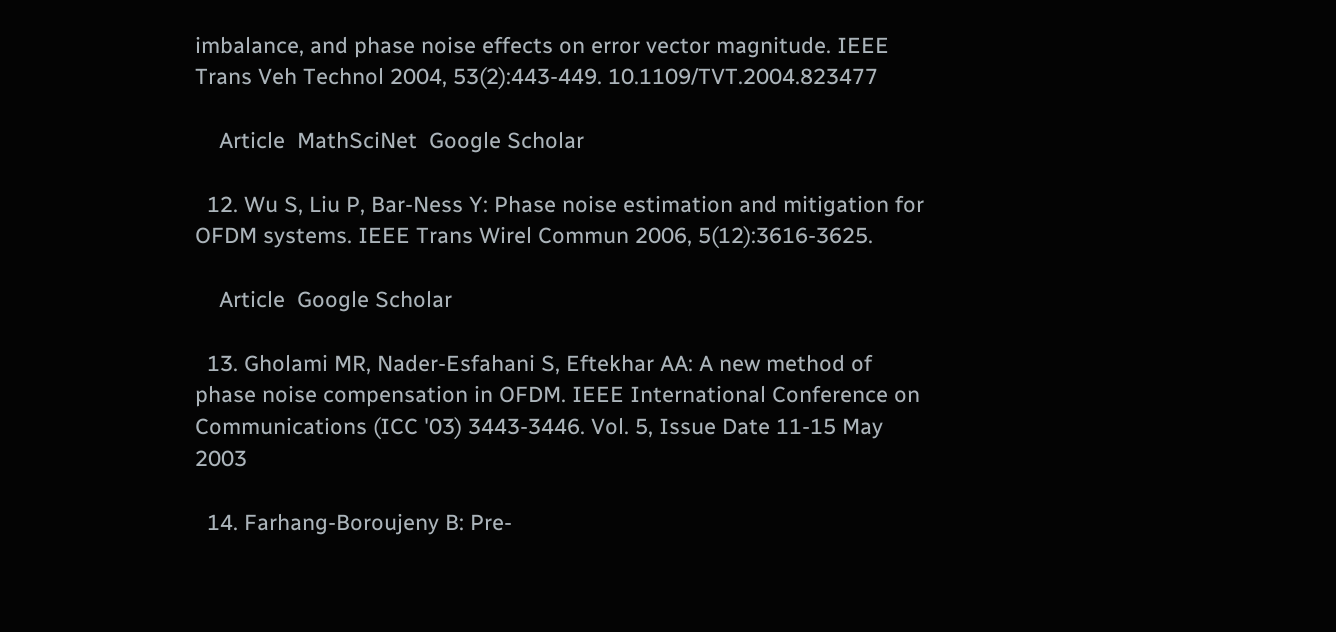imbalance, and phase noise effects on error vector magnitude. IEEE Trans Veh Technol 2004, 53(2):443-449. 10.1109/TVT.2004.823477

    Article  MathSciNet  Google Scholar

  12. Wu S, Liu P, Bar-Ness Y: Phase noise estimation and mitigation for OFDM systems. IEEE Trans Wirel Commun 2006, 5(12):3616-3625.

    Article  Google Scholar

  13. Gholami MR, Nader-Esfahani S, Eftekhar AA: A new method of phase noise compensation in OFDM. IEEE International Conference on Communications (ICC '03) 3443-3446. Vol. 5, Issue Date 11-15 May 2003

  14. Farhang-Boroujeny B: Pre-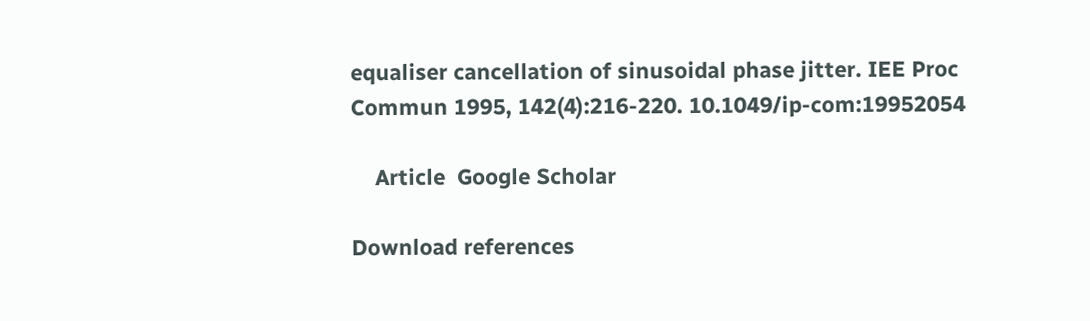equaliser cancellation of sinusoidal phase jitter. IEE Proc Commun 1995, 142(4):216-220. 10.1049/ip-com:19952054

    Article  Google Scholar

Download references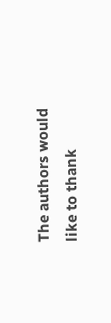The authors would like to thank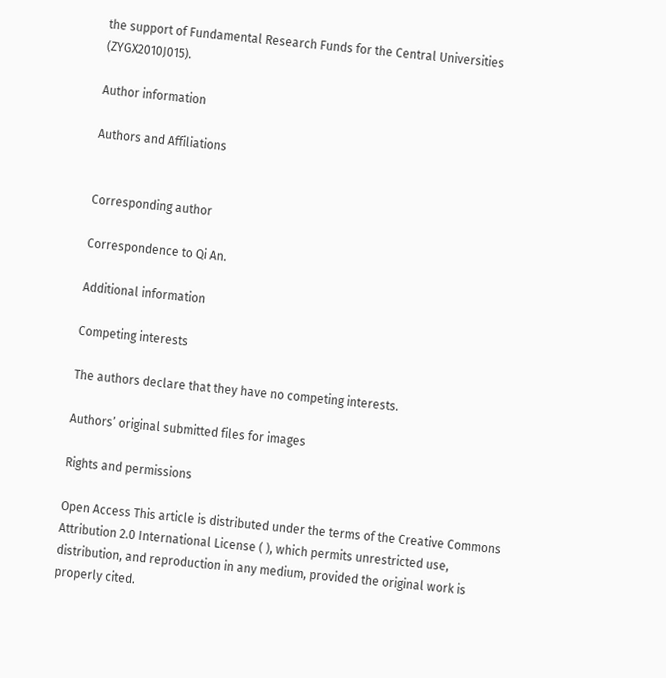the support of Fundamental Research Funds for the Central Universities (ZYGX2010J015).

Author information

Authors and Affiliations


Corresponding author

Correspondence to Qi An.

Additional information

Competing interests

The authors declare that they have no competing interests.

Authors’ original submitted files for images

Rights and permissions

Open Access This article is distributed under the terms of the Creative Commons Attribution 2.0 International License ( ), which permits unrestricted use, distribution, and reproduction in any medium, provided the original work is properly cited.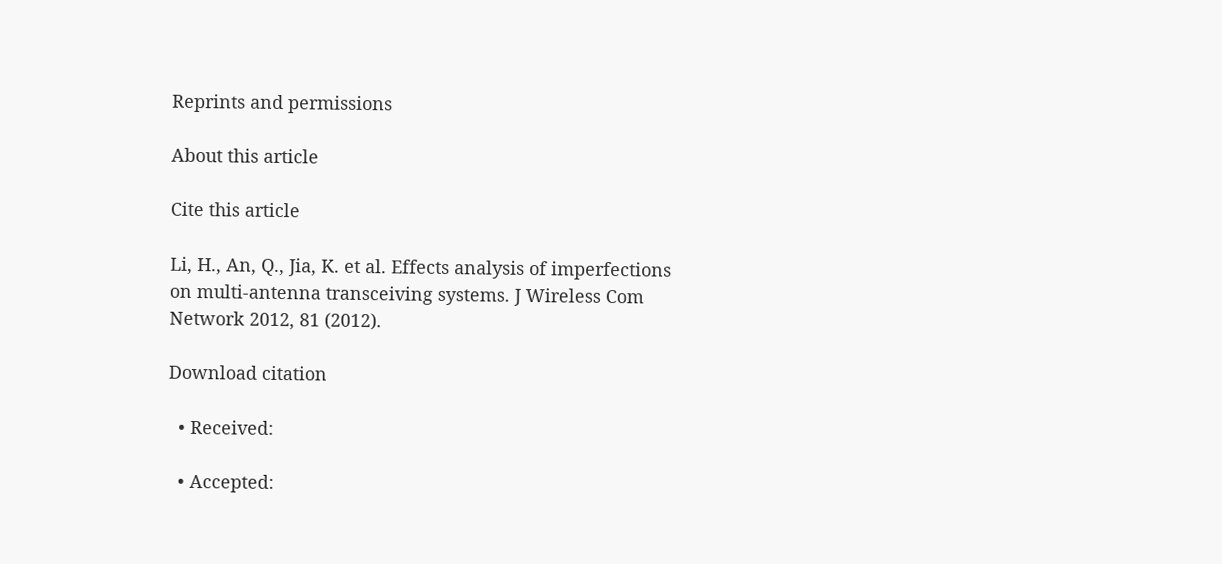Reprints and permissions

About this article

Cite this article

Li, H., An, Q., Jia, K. et al. Effects analysis of imperfections on multi-antenna transceiving systems. J Wireless Com Network 2012, 81 (2012).

Download citation

  • Received:

  • Accepted: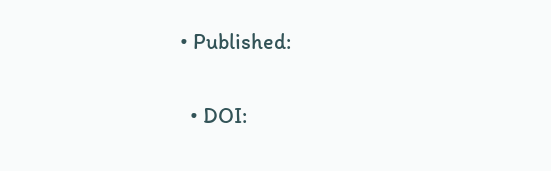• Published:

  • DOI: